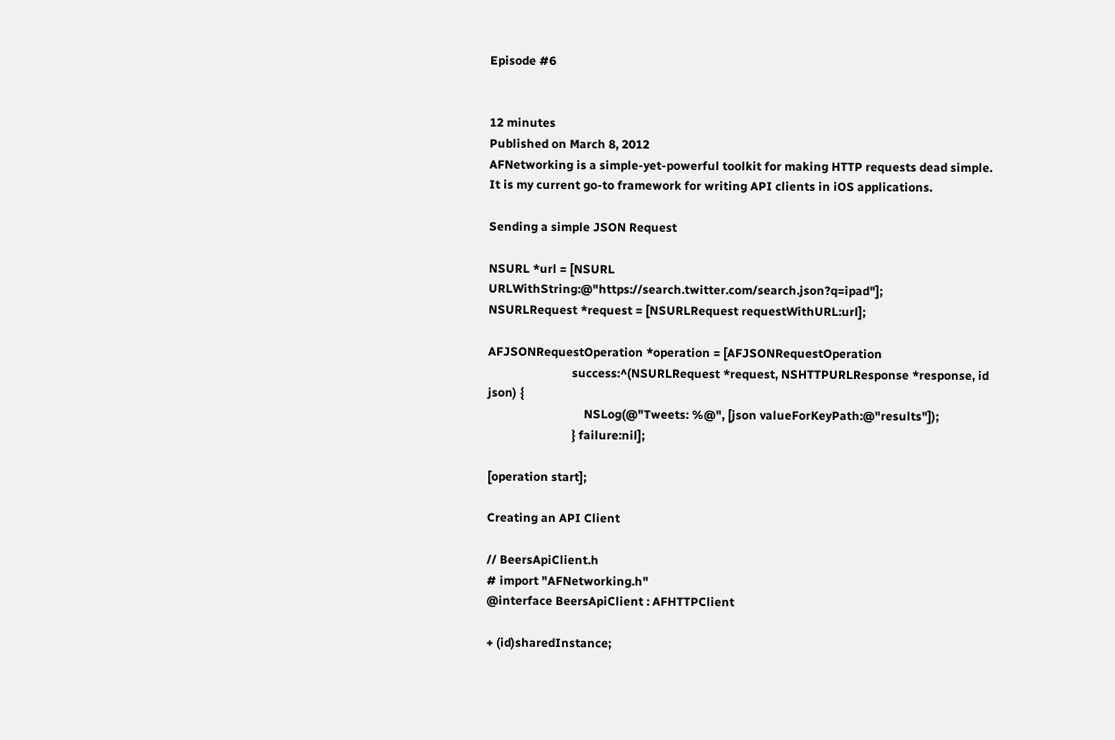Episode #6


12 minutes
Published on March 8, 2012
AFNetworking is a simple-yet-powerful toolkit for making HTTP requests dead simple. It is my current go-to framework for writing API clients in iOS applications.

Sending a simple JSON Request

NSURL *url = [NSURL URLWithString:@"https://search.twitter.com/search.json?q=ipad"];
NSURLRequest *request = [NSURLRequest requestWithURL:url];

AFJSONRequestOperation *operation = [AFJSONRequestOperation
                            success:^(NSURLRequest *request, NSHTTPURLResponse *response, id json) {
                                NSLog(@"Tweets: %@", [json valueForKeyPath:@"results"]);
                            } failure:nil];

[operation start];

Creating an API Client

// BeersApiClient.h
# import "AFNetworking.h"
@interface BeersApiClient : AFHTTPClient

+ (id)sharedInstance;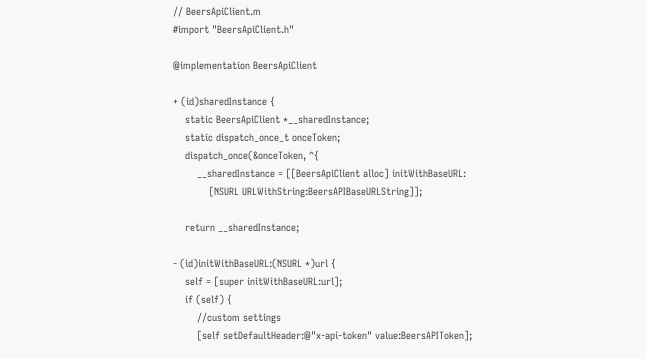// BeersApiClient.m
#import "BeersApiClient.h"

@implementation BeersApiClient

+ (id)sharedInstance {
    static BeersApiClient *__sharedInstance;
    static dispatch_once_t onceToken;
    dispatch_once(&onceToken, ^{
        __sharedInstance = [[BeersApiClient alloc] initWithBaseURL:
            [NSURL URLWithString:BeersAPIBaseURLString]];

    return __sharedInstance;

- (id)initWithBaseURL:(NSURL *)url {
    self = [super initWithBaseURL:url];
    if (self) {
        //custom settings
        [self setDefaultHeader:@"x-api-token" value:BeersAPIToken];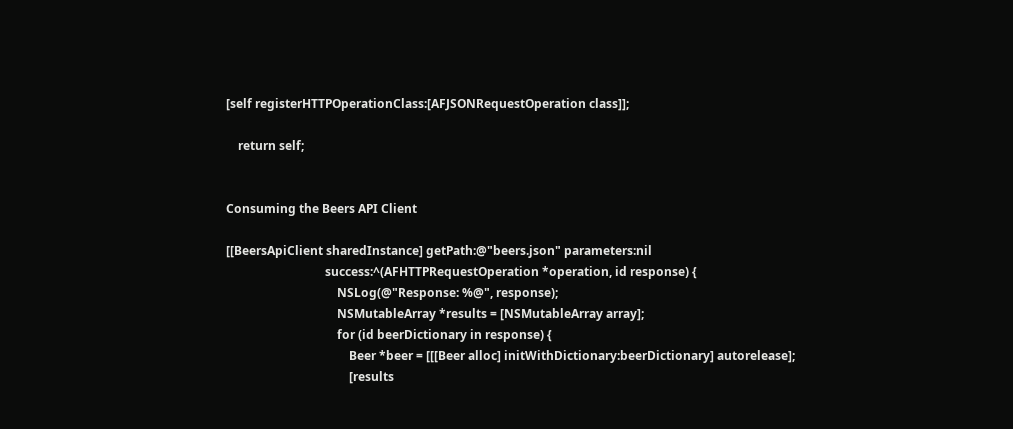[self registerHTTPOperationClass:[AFJSONRequestOperation class]];

    return self;


Consuming the Beers API Client

[[BeersApiClient sharedInstance] getPath:@"beers.json" parameters:nil
                                 success:^(AFHTTPRequestOperation *operation, id response) {
                                     NSLog(@"Response: %@", response);
                                     NSMutableArray *results = [NSMutableArray array];
                                     for (id beerDictionary in response) {
                                         Beer *beer = [[[Beer alloc] initWithDictionary:beerDictionary] autorelease];
                                         [results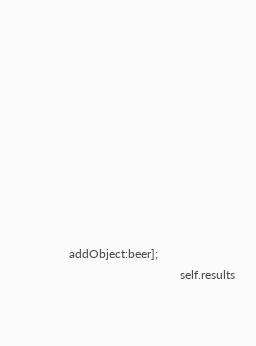addObject:beer];
                                     self.results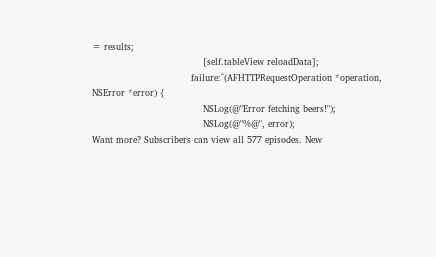= results;
                                     [self.tableView reloadData];
                                 failure:^(AFHTTPRequestOperation *operation, NSError *error) {
                                     NSLog(@"Error fetching beers!");
                                     NSLog(@"%@", error);
Want more? Subscribers can view all 577 episodes. New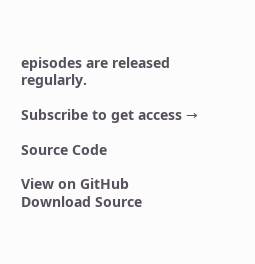episodes are released regularly.

Subscribe to get access →

Source Code

View on GitHub Download Source